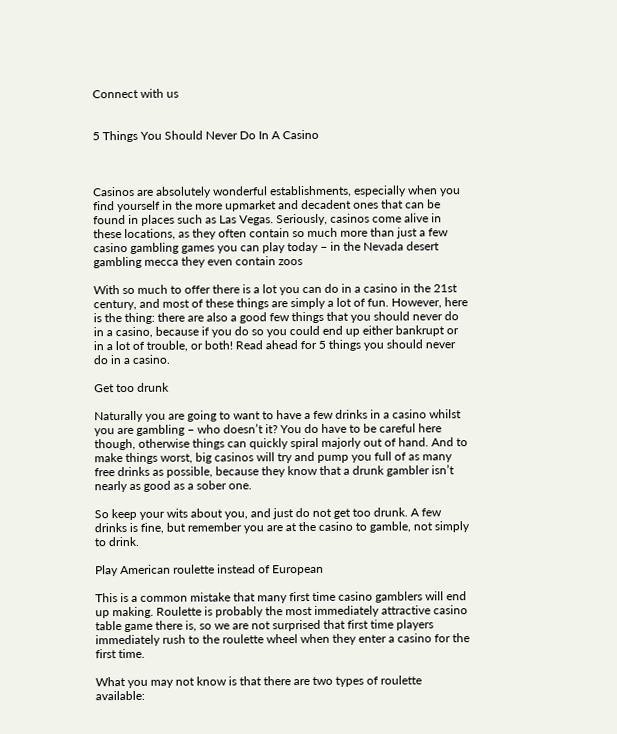Connect with us


5 Things You Should Never Do In A Casino



Casinos are absolutely wonderful establishments, especially when you find yourself in the more upmarket and decadent ones that can be found in places such as Las Vegas. Seriously, casinos come alive in these locations, as they often contain so much more than just a few casino gambling games you can play today – in the Nevada desert gambling mecca they even contain zoos

With so much to offer there is a lot you can do in a casino in the 21st century, and most of these things are simply a lot of fun. However, here is the thing: there are also a good few things that you should never do in a casino, because if you do so you could end up either bankrupt or in a lot of trouble, or both! Read ahead for 5 things you should never do in a casino.

Get too drunk

Naturally you are going to want to have a few drinks in a casino whilst you are gambling – who doesn’t it? You do have to be careful here though, otherwise things can quickly spiral majorly out of hand. And to make things worst, big casinos will try and pump you full of as many free drinks as possible, because they know that a drunk gambler isn’t nearly as good as a sober one.

So keep your wits about you, and just do not get too drunk. A few drinks is fine, but remember you are at the casino to gamble, not simply to drink.

Play American roulette instead of European

This is a common mistake that many first time casino gamblers will end up making. Roulette is probably the most immediately attractive casino table game there is, so we are not surprised that first time players immediately rush to the roulette wheel when they enter a casino for the first time.

What you may not know is that there are two types of roulette available: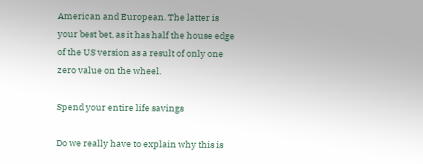American and European. The latter is your best bet, as it has half the house edge of the US version as a result of only one zero value on the wheel.

Spend your entire life savings

Do we really have to explain why this is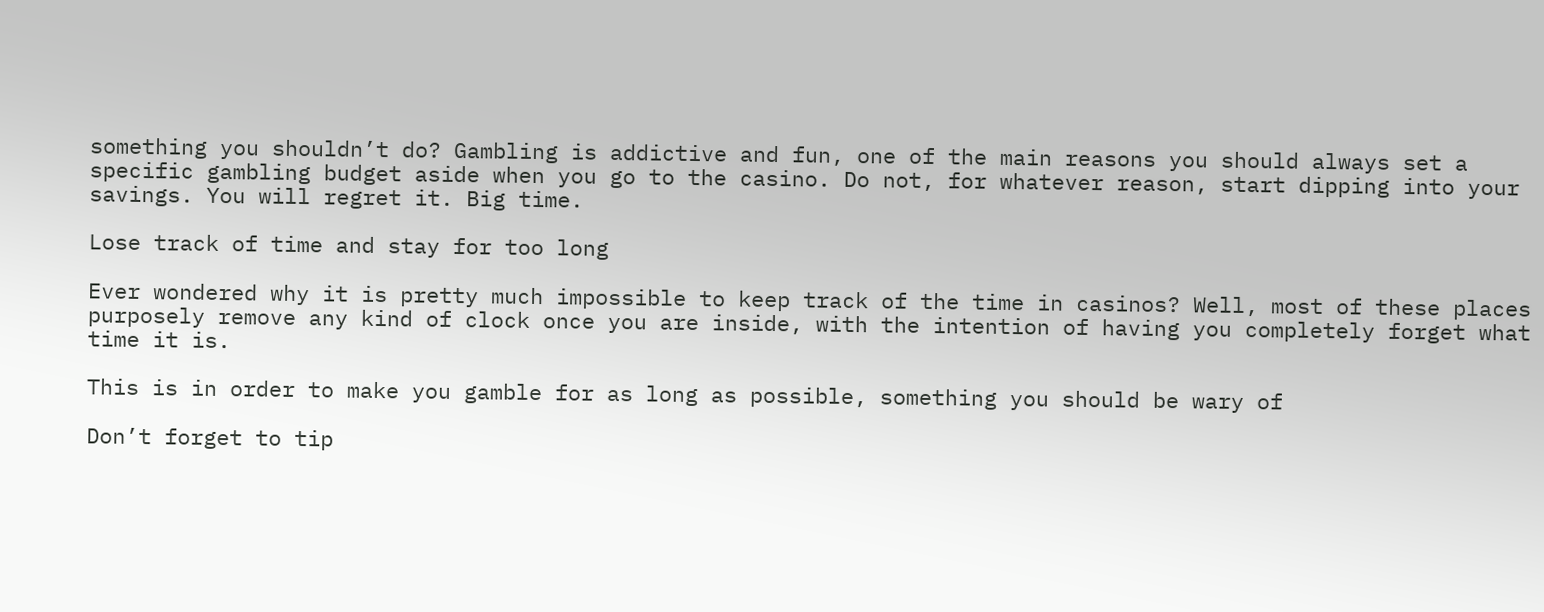something you shouldn’t do? Gambling is addictive and fun, one of the main reasons you should always set a specific gambling budget aside when you go to the casino. Do not, for whatever reason, start dipping into your savings. You will regret it. Big time.

Lose track of time and stay for too long

Ever wondered why it is pretty much impossible to keep track of the time in casinos? Well, most of these places purposely remove any kind of clock once you are inside, with the intention of having you completely forget what time it is.

This is in order to make you gamble for as long as possible, something you should be wary of

Don’t forget to tip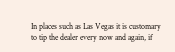In places such as Las Vegas it is customary to tip the dealer every now and again, if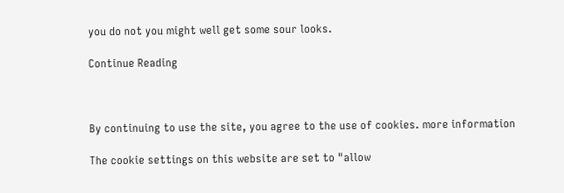you do not you might well get some sour looks.

Continue Reading



By continuing to use the site, you agree to the use of cookies. more information

The cookie settings on this website are set to "allow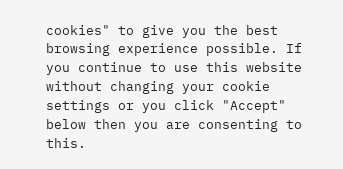cookies" to give you the best browsing experience possible. If you continue to use this website without changing your cookie settings or you click "Accept" below then you are consenting to this.